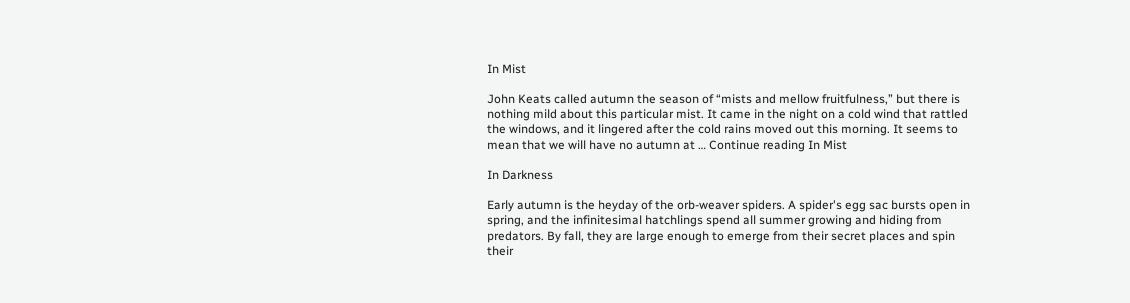In Mist

John Keats called autumn the season of “mists and mellow fruitfulness,” but there is nothing mild about this particular mist. It came in the night on a cold wind that rattled the windows, and it lingered after the cold rains moved out this morning. It seems to mean that we will have no autumn at … Continue reading In Mist

In Darkness

Early autumn is the heyday of the orb-weaver spiders. A spider's egg sac bursts open in spring, and the infinitesimal hatchlings spend all summer growing and hiding from predators. By fall, they are large enough to emerge from their secret places and spin their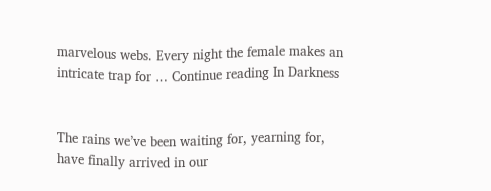marvelous webs. Every night the female makes an intricate trap for … Continue reading In Darkness


The rains we’ve been waiting for, yearning for, have finally arrived in our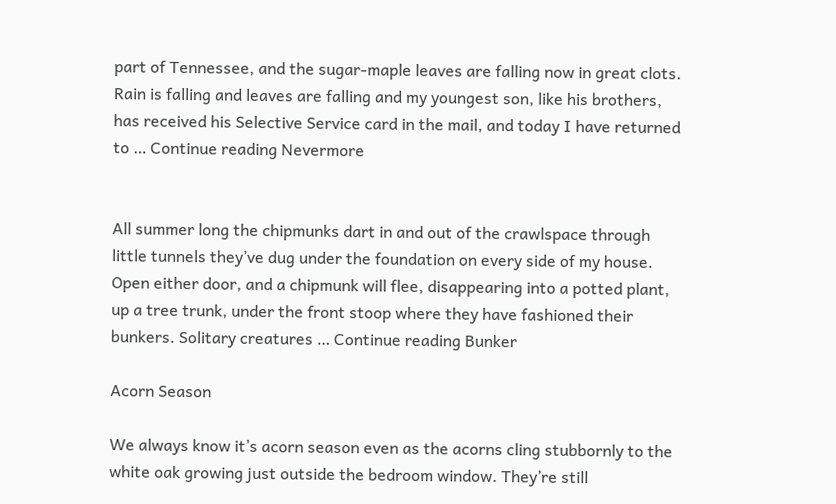part of Tennessee, and the sugar-maple leaves are falling now in great clots. Rain is falling and leaves are falling and my youngest son, like his brothers, has received his Selective Service card in the mail, and today I have returned to … Continue reading Nevermore


All summer long the chipmunks dart in and out of the crawlspace through little tunnels they’ve dug under the foundation on every side of my house. Open either door, and a chipmunk will flee, disappearing into a potted plant, up a tree trunk, under the front stoop where they have fashioned their bunkers. Solitary creatures … Continue reading Bunker

Acorn Season

We always know it’s acorn season even as the acorns cling stubbornly to the white oak growing just outside the bedroom window. They’re still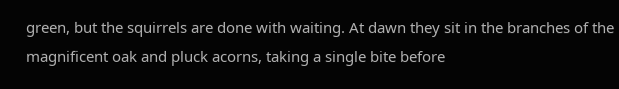green, but the squirrels are done with waiting. At dawn they sit in the branches of the magnificent oak and pluck acorns, taking a single bite before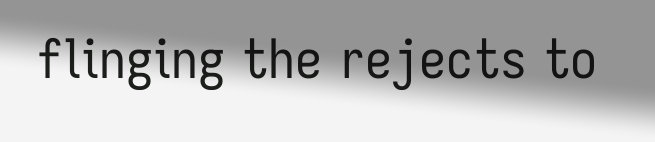flinging the rejects to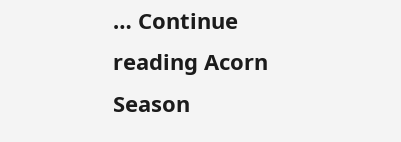… Continue reading Acorn Season